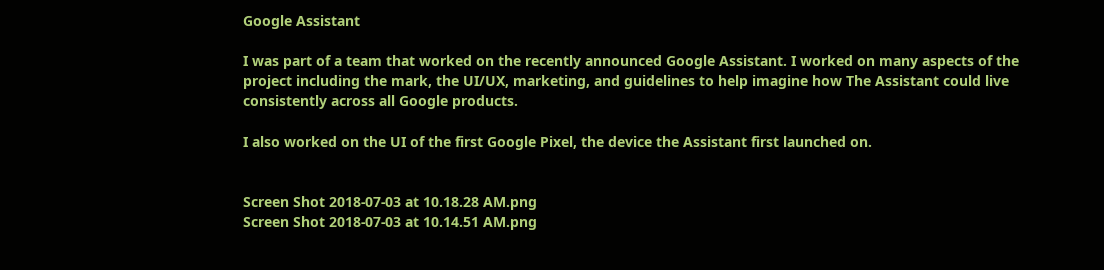Google Assistant

I was part of a team that worked on the recently announced Google Assistant. I worked on many aspects of the project including the mark, the UI/UX, marketing, and guidelines to help imagine how The Assistant could live consistently across all Google products.

I also worked on the UI of the first Google Pixel, the device the Assistant first launched on.


Screen Shot 2018-07-03 at 10.18.28 AM.png
Screen Shot 2018-07-03 at 10.14.51 AM.png